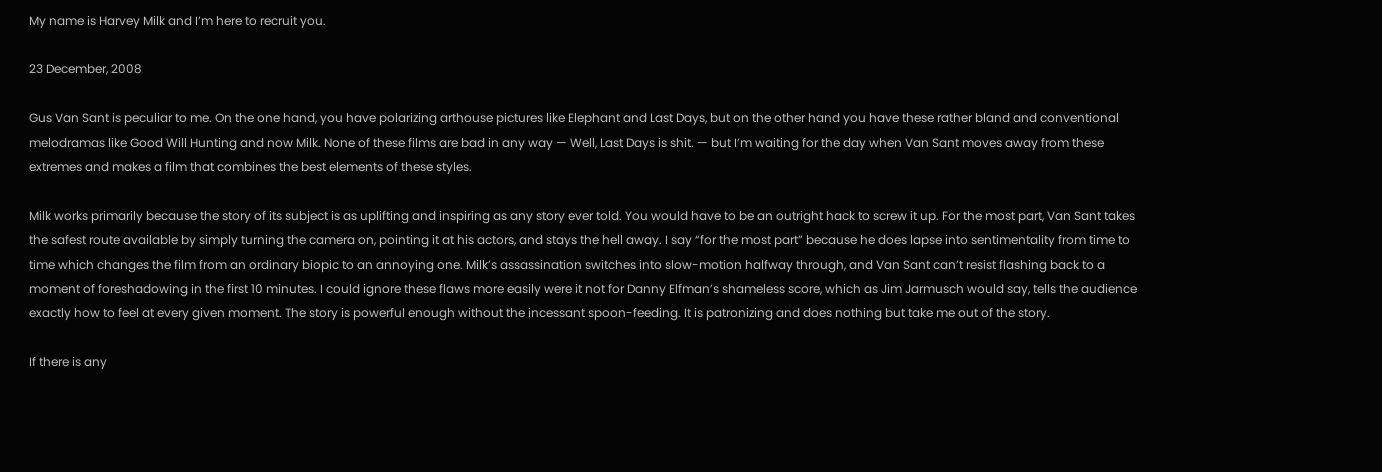My name is Harvey Milk and I’m here to recruit you.

23 December, 2008

Gus Van Sant is peculiar to me. On the one hand, you have polarizing arthouse pictures like Elephant and Last Days, but on the other hand you have these rather bland and conventional melodramas like Good Will Hunting and now Milk. None of these films are bad in any way — Well, Last Days is shit. — but I’m waiting for the day when Van Sant moves away from these extremes and makes a film that combines the best elements of these styles.

Milk works primarily because the story of its subject is as uplifting and inspiring as any story ever told. You would have to be an outright hack to screw it up. For the most part, Van Sant takes the safest route available by simply turning the camera on, pointing it at his actors, and stays the hell away. I say “for the most part” because he does lapse into sentimentality from time to time which changes the film from an ordinary biopic to an annoying one. Milk’s assassination switches into slow-motion halfway through, and Van Sant can’t resist flashing back to a moment of foreshadowing in the first 10 minutes. I could ignore these flaws more easily were it not for Danny Elfman’s shameless score, which as Jim Jarmusch would say, tells the audience exactly how to feel at every given moment. The story is powerful enough without the incessant spoon-feeding. It is patronizing and does nothing but take me out of the story.

If there is any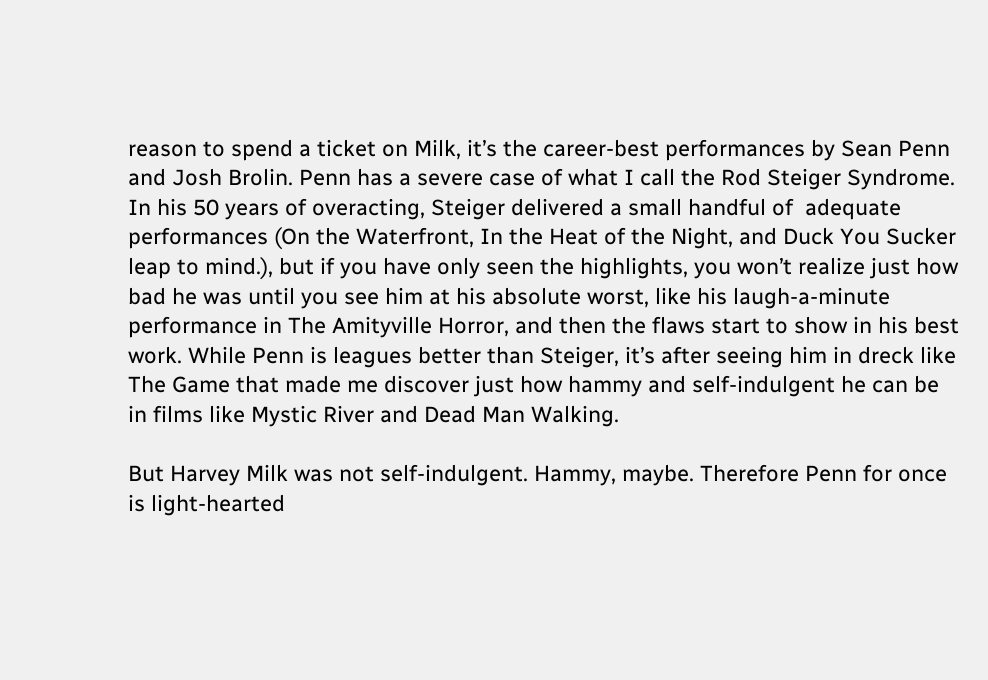reason to spend a ticket on Milk, it’s the career-best performances by Sean Penn and Josh Brolin. Penn has a severe case of what I call the Rod Steiger Syndrome. In his 50 years of overacting, Steiger delivered a small handful of  adequate performances (On the Waterfront, In the Heat of the Night, and Duck You Sucker leap to mind.), but if you have only seen the highlights, you won’t realize just how bad he was until you see him at his absolute worst, like his laugh-a-minute performance in The Amityville Horror, and then the flaws start to show in his best work. While Penn is leagues better than Steiger, it’s after seeing him in dreck like The Game that made me discover just how hammy and self-indulgent he can be in films like Mystic River and Dead Man Walking.

But Harvey Milk was not self-indulgent. Hammy, maybe. Therefore Penn for once is light-hearted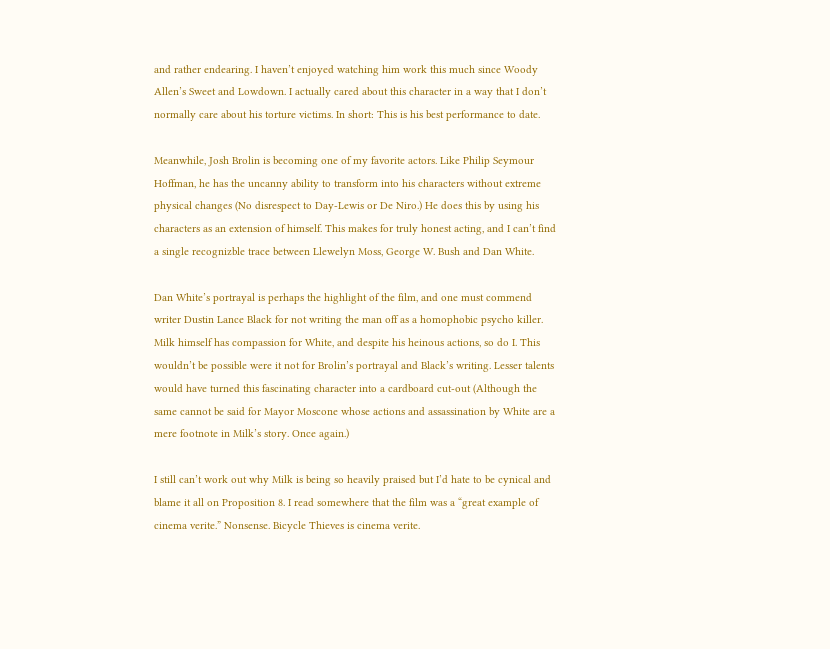and rather endearing. I haven’t enjoyed watching him work this much since Woody Allen’s Sweet and Lowdown. I actually cared about this character in a way that I don’t normally care about his torture victims. In short: This is his best performance to date.

Meanwhile, Josh Brolin is becoming one of my favorite actors. Like Philip Seymour Hoffman, he has the uncanny ability to transform into his characters without extreme physical changes (No disrespect to Day-Lewis or De Niro.) He does this by using his characters as an extension of himself. This makes for truly honest acting, and I can’t find a single recognizble trace between Llewelyn Moss, George W. Bush and Dan White.

Dan White’s portrayal is perhaps the highlight of the film, and one must commend writer Dustin Lance Black for not writing the man off as a homophobic psycho killer. Milk himself has compassion for White, and despite his heinous actions, so do I. This wouldn’t be possible were it not for Brolin’s portrayal and Black’s writing. Lesser talents would have turned this fascinating character into a cardboard cut-out (Although the same cannot be said for Mayor Moscone whose actions and assassination by White are a mere footnote in Milk’s story. Once again.)

I still can’t work out why Milk is being so heavily praised but I’d hate to be cynical and blame it all on Proposition 8. I read somewhere that the film was a “great example of cinema verite.” Nonsense. Bicycle Thieves is cinema verite.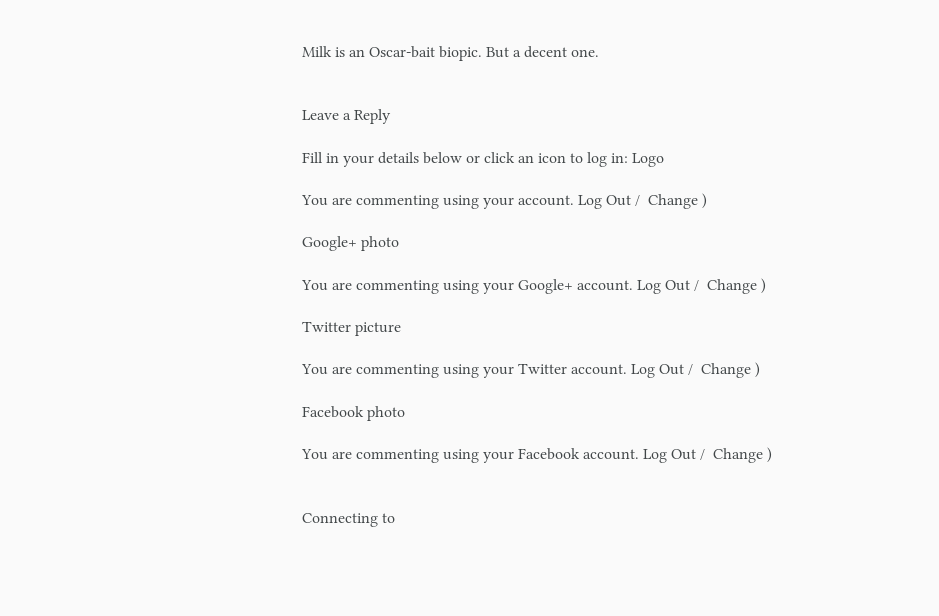Milk is an Oscar-bait biopic. But a decent one.


Leave a Reply

Fill in your details below or click an icon to log in: Logo

You are commenting using your account. Log Out /  Change )

Google+ photo

You are commenting using your Google+ account. Log Out /  Change )

Twitter picture

You are commenting using your Twitter account. Log Out /  Change )

Facebook photo

You are commenting using your Facebook account. Log Out /  Change )


Connecting to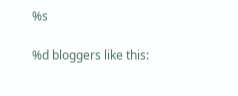%s

%d bloggers like this: